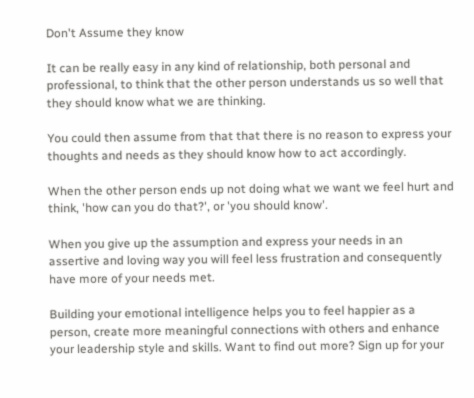Don't Assume they know

It can be really easy in any kind of relationship, both personal and professional, to think that the other person understands us so well that they should know what we are thinking.

You could then assume from that that there is no reason to express your thoughts and needs as they should know how to act accordingly.

When the other person ends up not doing what we want we feel hurt and think, 'how can you do that?', or 'you should know'.

When you give up the assumption and express your needs in an assertive and loving way you will feel less frustration and consequently have more of your needs met.

Building your emotional intelligence helps you to feel happier as a person, create more meaningful connections with others and enhance your leadership style and skills. Want to find out more? Sign up for your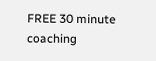FREE 30 minute coaching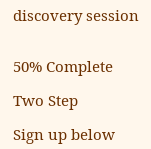discovery session


50% Complete

Two Step

Sign up below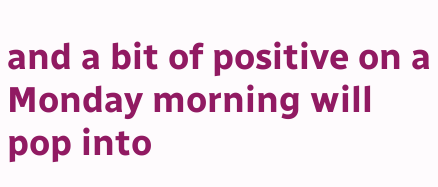and a bit of positive on a Monday morning will pop into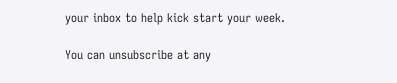your inbox to help kick start your week.

You can unsubscribe at any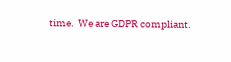time.  We are GDPR compliant.